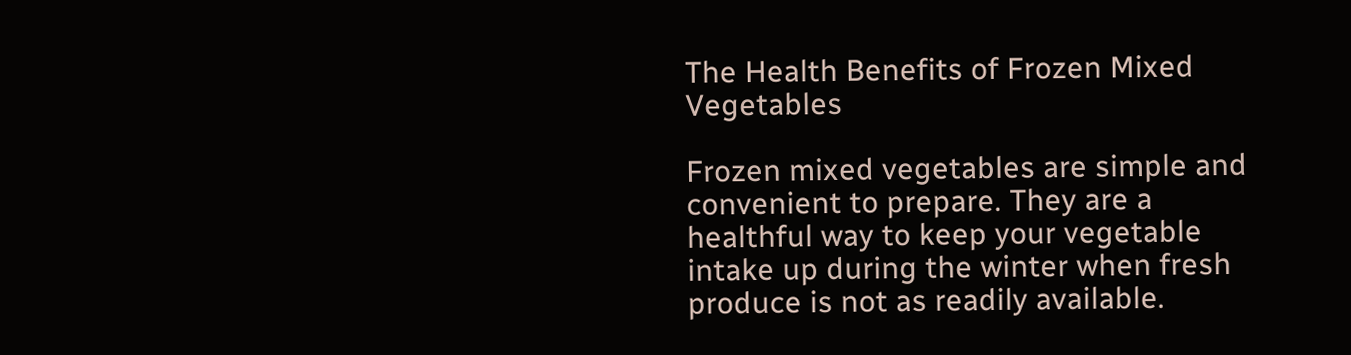The Health Benefits of Frozen Mixed Vegetables

Frozen mixed vegetables are simple and convenient to prepare. They are a healthful way to keep your vegetable intake up during the winter when fresh produce is not as readily available.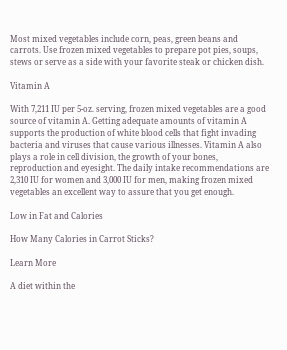Most mixed vegetables include corn, peas, green beans and carrots. Use frozen mixed vegetables to prepare pot pies, soups, stews or serve as a side with your favorite steak or chicken dish.

Vitamin A

With 7,211 IU per 5-oz. serving, frozen mixed vegetables are a good source of vitamin A. Getting adequate amounts of vitamin A supports the production of white blood cells that fight invading bacteria and viruses that cause various illnesses. Vitamin A also plays a role in cell division, the growth of your bones, reproduction and eyesight. The daily intake recommendations are 2,310 IU for women and 3,000 IU for men, making frozen mixed vegetables an excellent way to assure that you get enough.

Low in Fat and Calories

How Many Calories in Carrot Sticks?

Learn More

A diet within the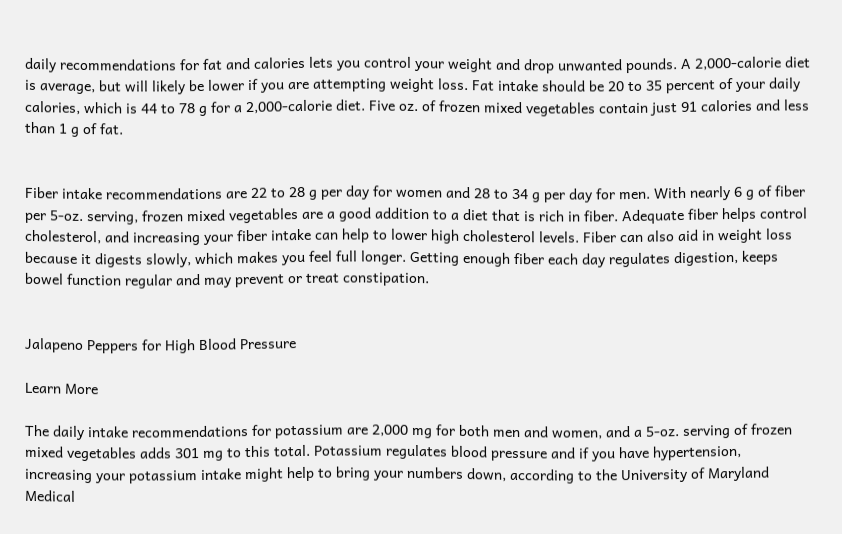daily recommendations for fat and calories lets you control your weight and drop unwanted pounds. A 2,000-calorie diet is average, but will likely be lower if you are attempting weight loss. Fat intake should be 20 to 35 percent of your daily calories, which is 44 to 78 g for a 2,000-calorie diet. Five oz. of frozen mixed vegetables contain just 91 calories and less than 1 g of fat.


Fiber intake recommendations are 22 to 28 g per day for women and 28 to 34 g per day for men. With nearly 6 g of fiber per 5-oz. serving, frozen mixed vegetables are a good addition to a diet that is rich in fiber. Adequate fiber helps control cholesterol, and increasing your fiber intake can help to lower high cholesterol levels. Fiber can also aid in weight loss because it digests slowly, which makes you feel full longer. Getting enough fiber each day regulates digestion, keeps bowel function regular and may prevent or treat constipation.


Jalapeno Peppers for High Blood Pressure

Learn More

The daily intake recommendations for potassium are 2,000 mg for both men and women, and a 5-oz. serving of frozen mixed vegetables adds 301 mg to this total. Potassium regulates blood pressure and if you have hypertension, increasing your potassium intake might help to bring your numbers down, according to the University of Maryland Medical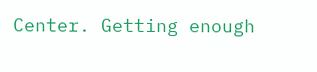Center. Getting enough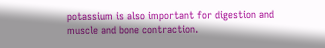potassium is also important for digestion and muscle and bone contraction.